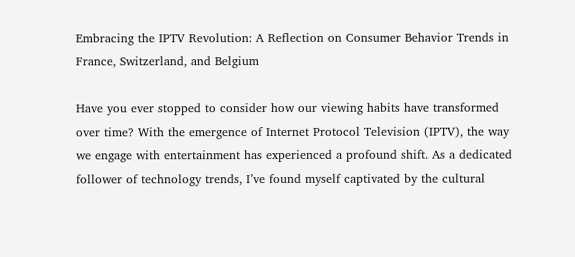Embracing the IPTV Revolution: A Reflection on Consumer Behavior Trends in France, Switzerland, and Belgium

Have you ever stopped to consider how our viewing habits have transformed over time? With the emergence of Internet Protocol Television (IPTV), the way we engage with entertainment has experienced a profound shift. As a dedicated follower of technology trends, I’ve found myself captivated by the cultural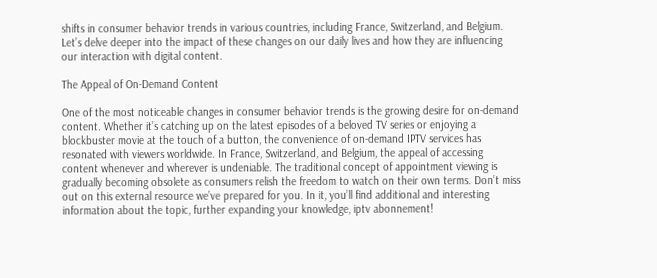shifts in consumer behavior trends in various countries, including France, Switzerland, and Belgium. Let’s delve deeper into the impact of these changes on our daily lives and how they are influencing our interaction with digital content.

The Appeal of On-Demand Content

One of the most noticeable changes in consumer behavior trends is the growing desire for on-demand content. Whether it’s catching up on the latest episodes of a beloved TV series or enjoying a blockbuster movie at the touch of a button, the convenience of on-demand IPTV services has resonated with viewers worldwide. In France, Switzerland, and Belgium, the appeal of accessing content whenever and wherever is undeniable. The traditional concept of appointment viewing is gradually becoming obsolete as consumers relish the freedom to watch on their own terms. Don’t miss out on this external resource we’ve prepared for you. In it, you’ll find additional and interesting information about the topic, further expanding your knowledge, iptv abonnement!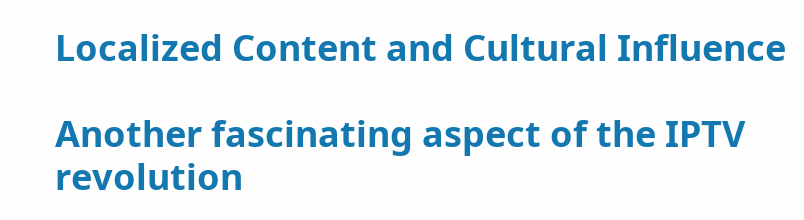Localized Content and Cultural Influence

Another fascinating aspect of the IPTV revolution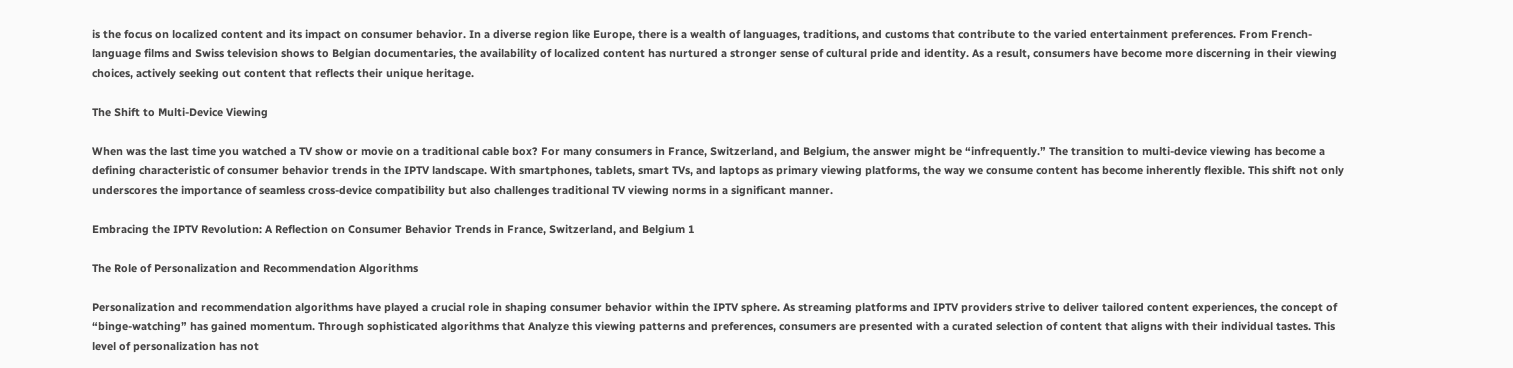is the focus on localized content and its impact on consumer behavior. In a diverse region like Europe, there is a wealth of languages, traditions, and customs that contribute to the varied entertainment preferences. From French-language films and Swiss television shows to Belgian documentaries, the availability of localized content has nurtured a stronger sense of cultural pride and identity. As a result, consumers have become more discerning in their viewing choices, actively seeking out content that reflects their unique heritage.

The Shift to Multi-Device Viewing

When was the last time you watched a TV show or movie on a traditional cable box? For many consumers in France, Switzerland, and Belgium, the answer might be “infrequently.” The transition to multi-device viewing has become a defining characteristic of consumer behavior trends in the IPTV landscape. With smartphones, tablets, smart TVs, and laptops as primary viewing platforms, the way we consume content has become inherently flexible. This shift not only underscores the importance of seamless cross-device compatibility but also challenges traditional TV viewing norms in a significant manner.

Embracing the IPTV Revolution: A Reflection on Consumer Behavior Trends in France, Switzerland, and Belgium 1

The Role of Personalization and Recommendation Algorithms

Personalization and recommendation algorithms have played a crucial role in shaping consumer behavior within the IPTV sphere. As streaming platforms and IPTV providers strive to deliver tailored content experiences, the concept of “binge-watching” has gained momentum. Through sophisticated algorithms that Analyze this viewing patterns and preferences, consumers are presented with a curated selection of content that aligns with their individual tastes. This level of personalization has not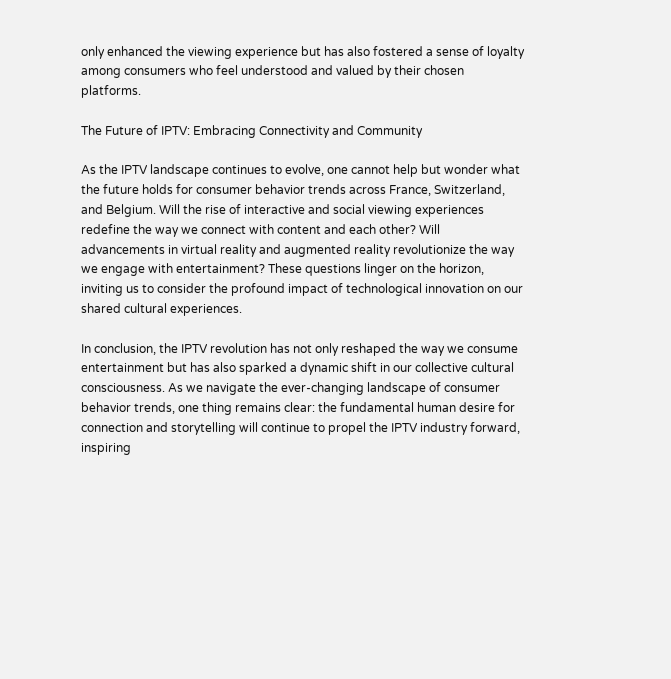only enhanced the viewing experience but has also fostered a sense of loyalty among consumers who feel understood and valued by their chosen platforms.

The Future of IPTV: Embracing Connectivity and Community

As the IPTV landscape continues to evolve, one cannot help but wonder what the future holds for consumer behavior trends across France, Switzerland, and Belgium. Will the rise of interactive and social viewing experiences redefine the way we connect with content and each other? Will advancements in virtual reality and augmented reality revolutionize the way we engage with entertainment? These questions linger on the horizon, inviting us to consider the profound impact of technological innovation on our shared cultural experiences.

In conclusion, the IPTV revolution has not only reshaped the way we consume entertainment but has also sparked a dynamic shift in our collective cultural consciousness. As we navigate the ever-changing landscape of consumer behavior trends, one thing remains clear: the fundamental human desire for connection and storytelling will continue to propel the IPTV industry forward, inspiring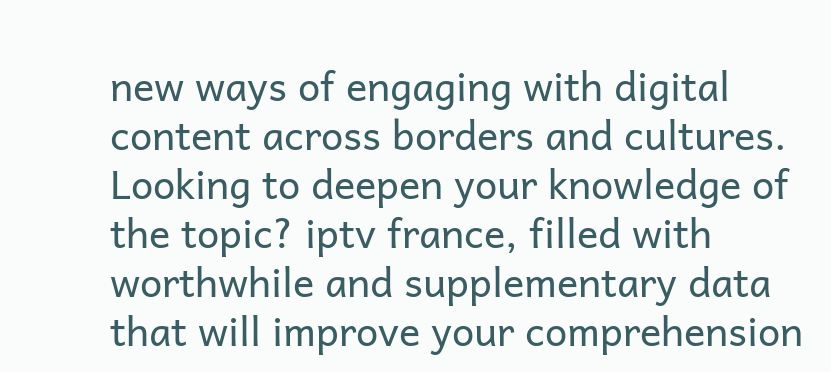new ways of engaging with digital content across borders and cultures. Looking to deepen your knowledge of the topic? iptv france, filled with worthwhile and supplementary data that will improve your comprehension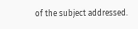of the subject addressed.